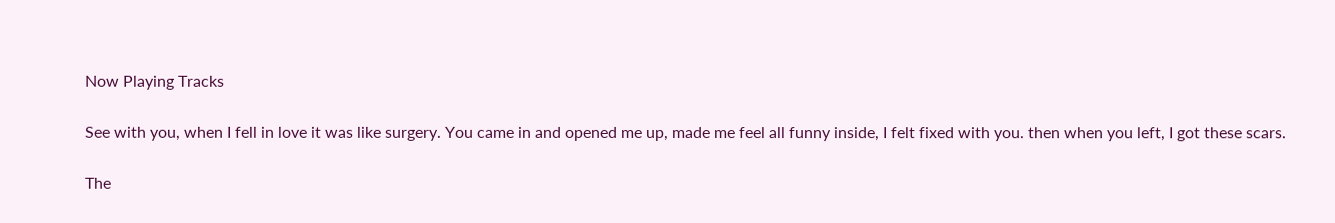Now Playing Tracks

See with you, when I fell in love it was like surgery. You came in and opened me up, made me feel all funny inside, I felt fixed with you. then when you left, I got these scars.

The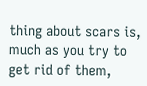thing about scars is, much as you try to get rid of them,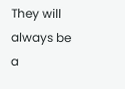They will always be a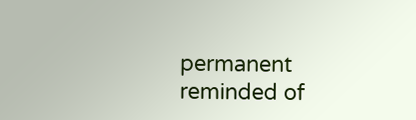permanent reminded of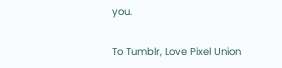you.

To Tumblr, Love Pixel Union